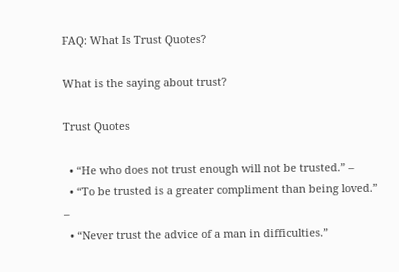FAQ: What Is Trust Quotes?

What is the saying about trust?

Trust Quotes

  • “He who does not trust enough will not be trusted.” –
  • “To be trusted is a greater compliment than being loved.” –
  • “Never trust the advice of a man in difficulties.”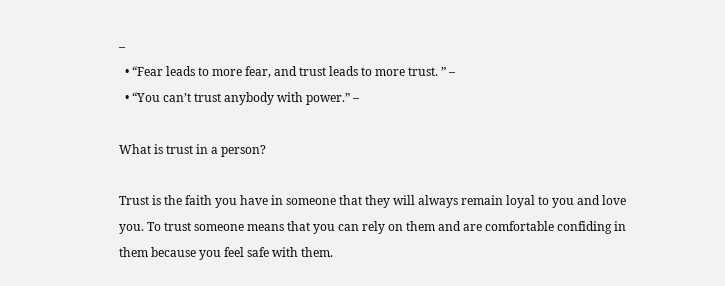–
  • “Fear leads to more fear, and trust leads to more trust. ” –
  • “You can’t trust anybody with power.” –

What is trust in a person?

Trust is the faith you have in someone that they will always remain loyal to you and love you. To trust someone means that you can rely on them and are comfortable confiding in them because you feel safe with them.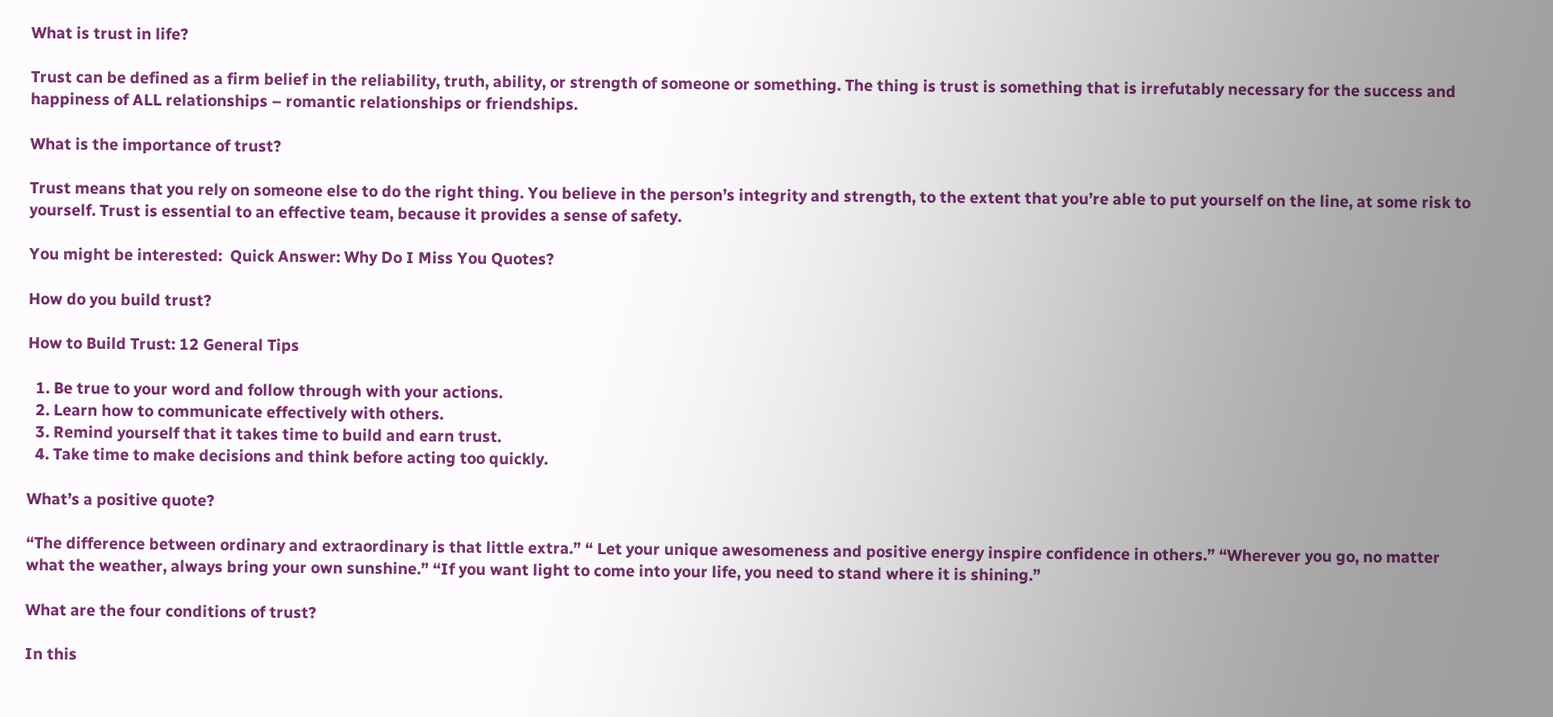What is trust in life?

Trust can be defined as a firm belief in the reliability, truth, ability, or strength of someone or something. The thing is trust is something that is irrefutably necessary for the success and happiness of ALL relationships – romantic relationships or friendships.

What is the importance of trust?

Trust means that you rely on someone else to do the right thing. You believe in the person’s integrity and strength, to the extent that you’re able to put yourself on the line, at some risk to yourself. Trust is essential to an effective team, because it provides a sense of safety.

You might be interested:  Quick Answer: Why Do I Miss You Quotes?

How do you build trust?

How to Build Trust: 12 General Tips

  1. Be true to your word and follow through with your actions.
  2. Learn how to communicate effectively with others.
  3. Remind yourself that it takes time to build and earn trust.
  4. Take time to make decisions and think before acting too quickly.

What’s a positive quote?

“The difference between ordinary and extraordinary is that little extra.” “ Let your unique awesomeness and positive energy inspire confidence in others.” “Wherever you go, no matter what the weather, always bring your own sunshine.” “If you want light to come into your life, you need to stand where it is shining.”

What are the four conditions of trust?

In this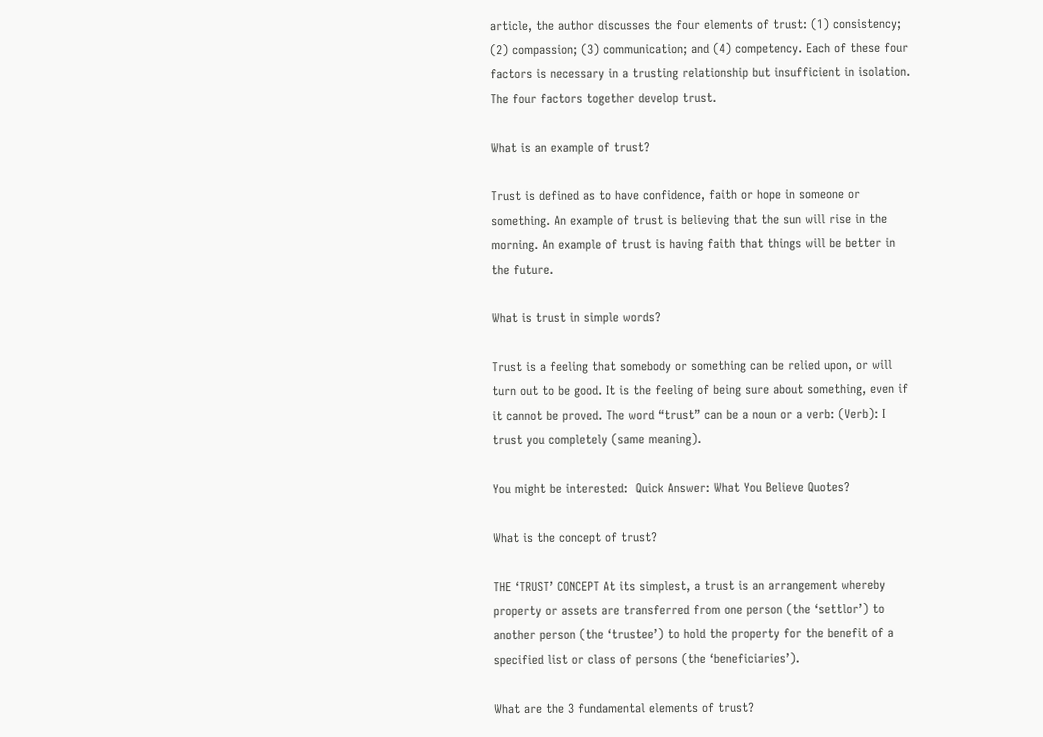article, the author discusses the four elements of trust: (1) consistency; (2) compassion; (3) communication; and (4) competency. Each of these four factors is necessary in a trusting relationship but insufficient in isolation. The four factors together develop trust.

What is an example of trust?

Trust is defined as to have confidence, faith or hope in someone or something. An example of trust is believing that the sun will rise in the morning. An example of trust is having faith that things will be better in the future.

What is trust in simple words?

Trust is a feeling that somebody or something can be relied upon, or will turn out to be good. It is the feeling of being sure about something, even if it cannot be proved. The word “trust” can be a noun or a verb: (Verb): I trust you completely (same meaning).

You might be interested:  Quick Answer: What You Believe Quotes?

What is the concept of trust?

THE ‘TRUST’ CONCEPT At its simplest, a trust is an arrangement whereby property or assets are transferred from one person (the ‘settlor’) to another person (the ‘trustee’) to hold the property for the benefit of a specified list or class of persons (the ‘beneficiaries’).

What are the 3 fundamental elements of trust?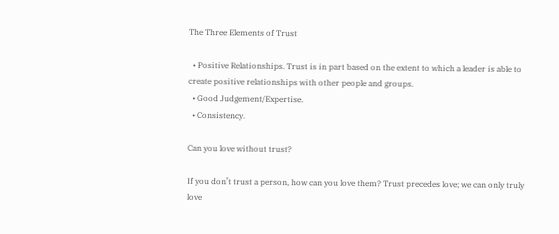The Three Elements of Trust

  • Positive Relationships. Trust is in part based on the extent to which a leader is able to create positive relationships with other people and groups.
  • Good Judgement/Expertise.
  • Consistency.

Can you love without trust?

If you don’t trust a person, how can you love them? Trust precedes love; we can only truly love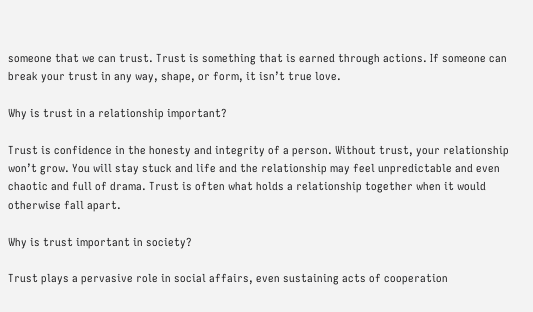someone that we can trust. Trust is something that is earned through actions. If someone can break your trust in any way, shape, or form, it isn’t true love.

Why is trust in a relationship important?

Trust is confidence in the honesty and integrity of a person. Without trust, your relationship won’t grow. You will stay stuck and life and the relationship may feel unpredictable and even chaotic and full of drama. Trust is often what holds a relationship together when it would otherwise fall apart.

Why is trust important in society?

Trust plays a pervasive role in social affairs, even sustaining acts of cooperation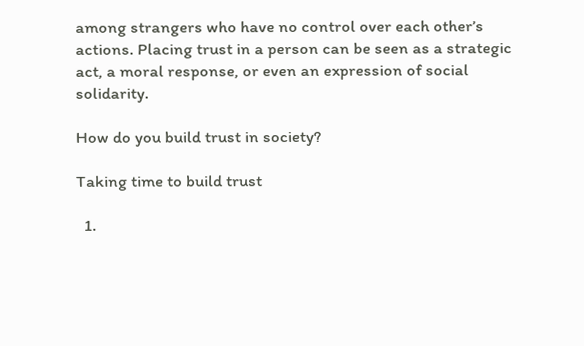among strangers who have no control over each other’s actions. Placing trust in a person can be seen as a strategic act, a moral response, or even an expression of social solidarity.

How do you build trust in society?

Taking time to build trust

  1.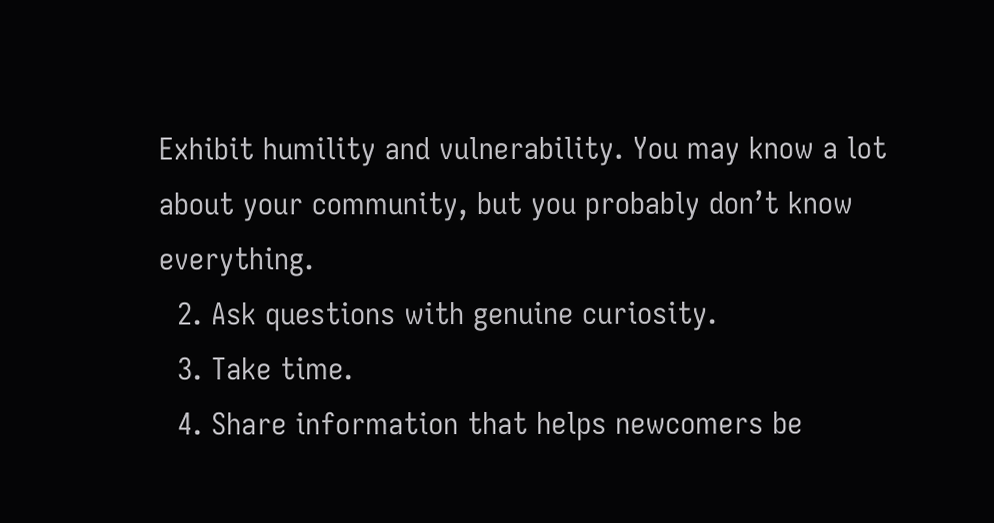Exhibit humility and vulnerability. You may know a lot about your community, but you probably don’t know everything.
  2. Ask questions with genuine curiosity.
  3. Take time.
  4. Share information that helps newcomers be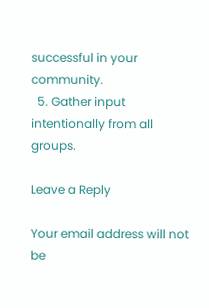successful in your community.
  5. Gather input intentionally from all groups.

Leave a Reply

Your email address will not be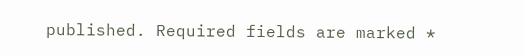published. Required fields are marked *